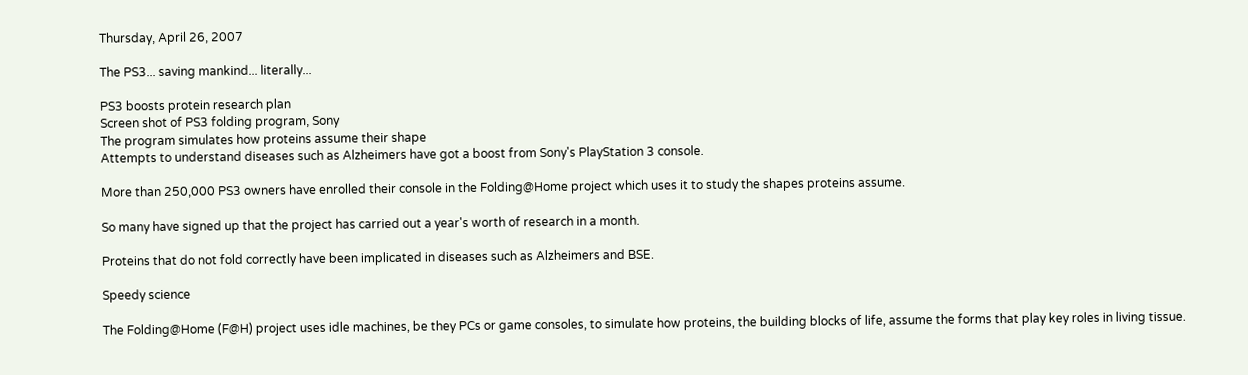Thursday, April 26, 2007

The PS3... saving mankind... literally...

PS3 boosts protein research plan
Screen shot of PS3 folding program, Sony
The program simulates how proteins assume their shape
Attempts to understand diseases such as Alzheimers have got a boost from Sony's PlayStation 3 console.

More than 250,000 PS3 owners have enrolled their console in the Folding@Home project which uses it to study the shapes proteins assume.

So many have signed up that the project has carried out a year's worth of research in a month.

Proteins that do not fold correctly have been implicated in diseases such as Alzheimers and BSE.

Speedy science

The Folding@Home (F@H) project uses idle machines, be they PCs or game consoles, to simulate how proteins, the building blocks of life, assume the forms that play key roles in living tissue.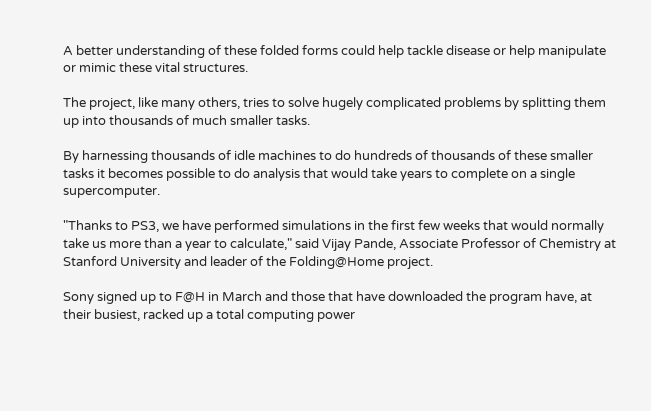A better understanding of these folded forms could help tackle disease or help manipulate or mimic these vital structures.

The project, like many others, tries to solve hugely complicated problems by splitting them up into thousands of much smaller tasks.

By harnessing thousands of idle machines to do hundreds of thousands of these smaller tasks it becomes possible to do analysis that would take years to complete on a single supercomputer.

"Thanks to PS3, we have performed simulations in the first few weeks that would normally take us more than a year to calculate," said Vijay Pande, Associate Professor of Chemistry at Stanford University and leader of the Folding@Home project.

Sony signed up to F@H in March and those that have downloaded the program have, at their busiest, racked up a total computing power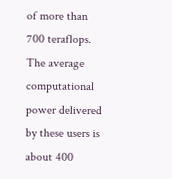of more than 700 teraflops. The average computational power delivered by these users is about 400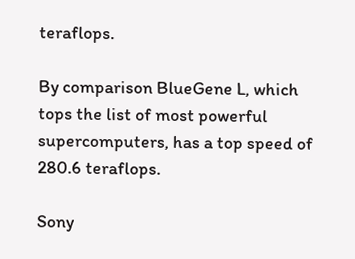teraflops.

By comparison BlueGene L, which tops the list of most powerful supercomputers, has a top speed of 280.6 teraflops.

Sony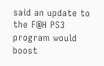said an update to the F@H PS3 program would boost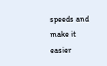speeds and make it easier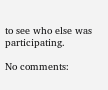to see who else was participating.

No comments: